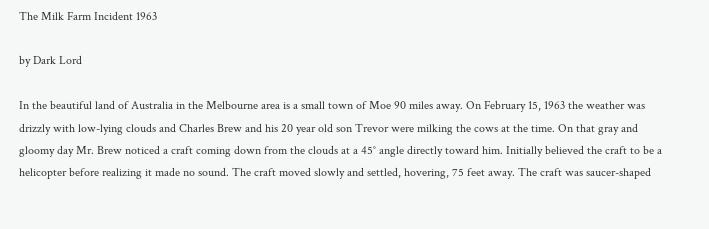The Milk Farm Incident 1963

by Dark Lord

In the beautiful land of Australia in the Melbourne area is a small town of Moe 90 miles away. On February 15, 1963 the weather was drizzly with low-lying clouds and Charles Brew and his 20 year old son Trevor were milking the cows at the time. On that gray and gloomy day Mr. Brew noticed a craft coming down from the clouds at a 45° angle directly toward him. Initially believed the craft to be a helicopter before realizing it made no sound. The craft moved slowly and settled, hovering, 75 feet away. The craft was saucer-shaped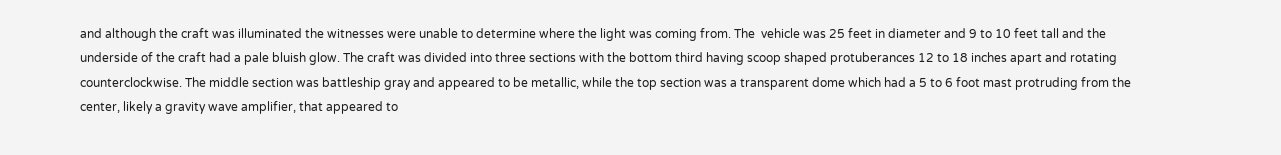and although the craft was illuminated the witnesses were unable to determine where the light was coming from. The  vehicle was 25 feet in diameter and 9 to 10 feet tall and the underside of the craft had a pale bluish glow. The craft was divided into three sections with the bottom third having scoop shaped protuberances 12 to 18 inches apart and rotating counterclockwise. The middle section was battleship gray and appeared to be metallic, while the top section was a transparent dome which had a 5 to 6 foot mast protruding from the center, likely a gravity wave amplifier, that appeared to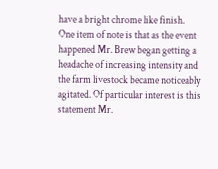have a bright chrome like finish. One item of note is that as the event happened Mr. Brew began getting a headache of increasing intensity and the farm livestock became noticeably agitated. Of particular interest is this statement Mr.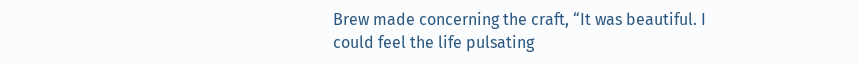Brew made concerning the craft, “It was beautiful. I could feel the life pulsating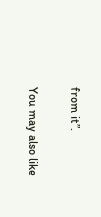from it”.

You may also like